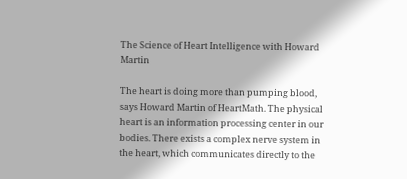The Science of Heart Intelligence with Howard Martin

The heart is doing more than pumping blood, says Howard Martin of HeartMath. The physical heart is an information processing center in our bodies. There exists a complex nerve system in the heart, which communicates directly to the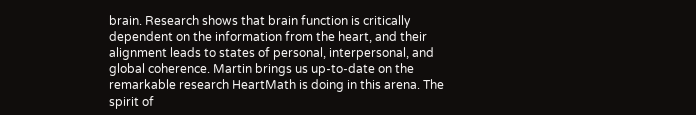brain. Research shows that brain function is critically dependent on the information from the heart, and their alignment leads to states of personal, interpersonal, and global coherence. Martin brings us up-to-date on the remarkable research HeartMath is doing in this arena. The spirit of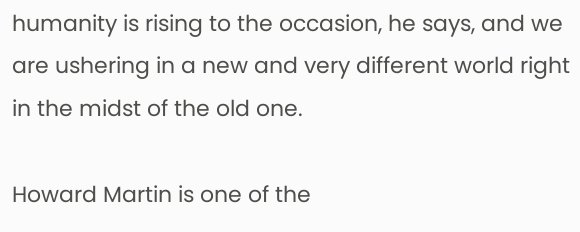humanity is rising to the occasion, he says, and we are ushering in a new and very different world right in the midst of the old one.

Howard Martin is one of the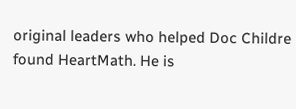original leaders who helped Doc Childre found HeartMath. He is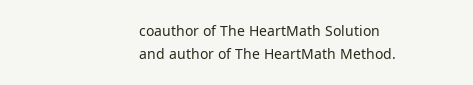coauthor of The HeartMath Solution and author of The HeartMath Method.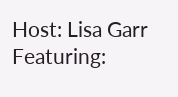Host: Lisa Garr
Featuring: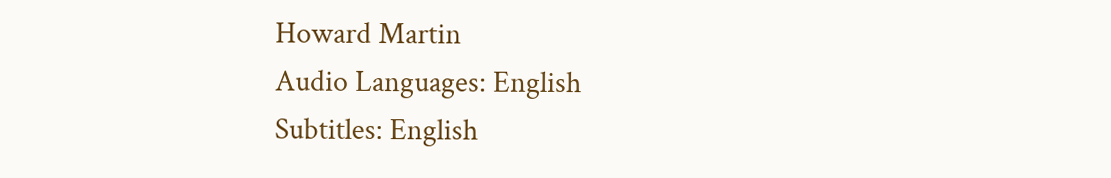Howard Martin
Audio Languages: English
Subtitles: English